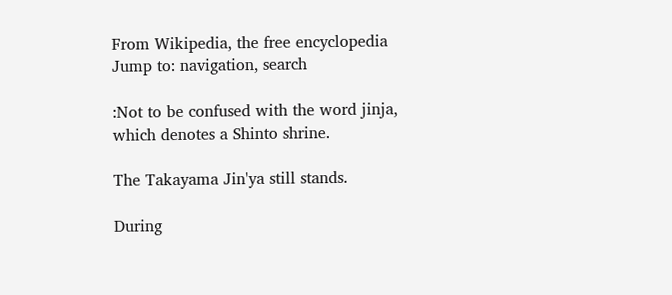From Wikipedia, the free encyclopedia
Jump to: navigation, search

:Not to be confused with the word jinja, which denotes a Shinto shrine.

The Takayama Jin'ya still stands.

During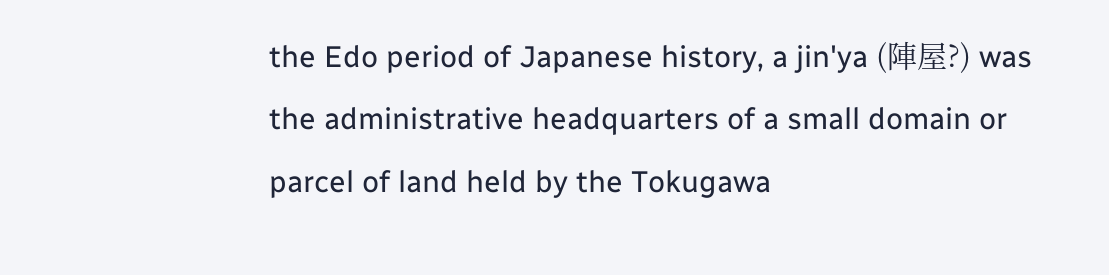the Edo period of Japanese history, a jin'ya (陣屋?) was the administrative headquarters of a small domain or parcel of land held by the Tokugawa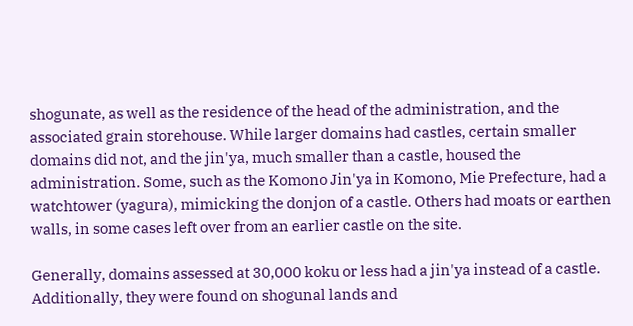shogunate, as well as the residence of the head of the administration, and the associated grain storehouse. While larger domains had castles, certain smaller domains did not, and the jin'ya, much smaller than a castle, housed the administration. Some, such as the Komono Jin'ya in Komono, Mie Prefecture, had a watchtower (yagura), mimicking the donjon of a castle. Others had moats or earthen walls, in some cases left over from an earlier castle on the site.

Generally, domains assessed at 30,000 koku or less had a jin'ya instead of a castle. Additionally, they were found on shogunal lands and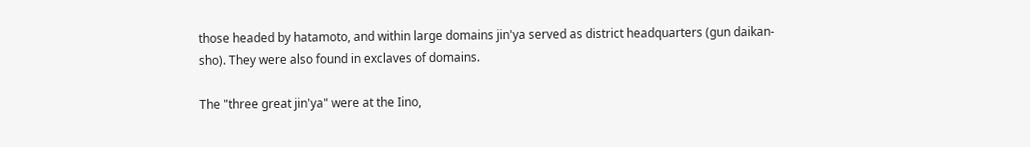those headed by hatamoto, and within large domains jin'ya served as district headquarters (gun daikan-sho). They were also found in exclaves of domains.

The "three great jin'ya" were at the Iino,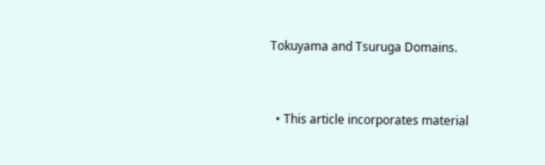Tokuyama and Tsuruga Domains.


  • This article incorporates material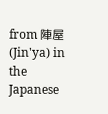from 陣屋 (Jin'ya) in the Japanese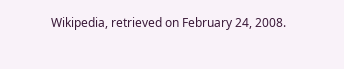Wikipedia, retrieved on February 24, 2008.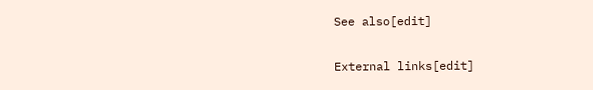See also[edit]

External links[edit]